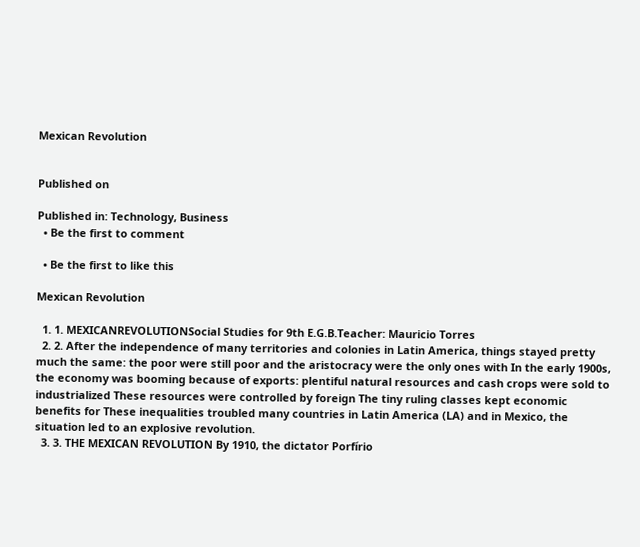Mexican Revolution


Published on

Published in: Technology, Business
  • Be the first to comment

  • Be the first to like this

Mexican Revolution

  1. 1. MEXICANREVOLUTIONSocial Studies for 9th E.G.B.Teacher: Mauricio Torres
  2. 2. After the independence of many territories and colonies in Latin America, things stayed pretty much the same: the poor were still poor and the aristocracy were the only ones with In the early 1900s, the economy was booming because of exports: plentiful natural resources and cash crops were sold to industrialized These resources were controlled by foreign The tiny ruling classes kept economic benefits for These inequalities troubled many countries in Latin America (LA) and in Mexico, the situation led to an explosive revolution.
  3. 3. THE MEXICAN REVOLUTION By 1910, the dictator Porfírio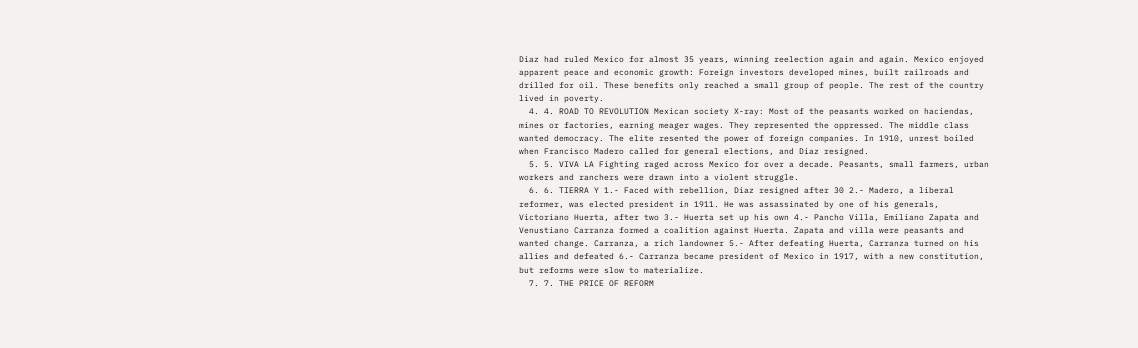Diaz had ruled Mexico for almost 35 years, winning reelection again and again. Mexico enjoyed apparent peace and economic growth: Foreign investors developed mines, built railroads and drilled for oil. These benefits only reached a small group of people. The rest of the country lived in poverty.
  4. 4. ROAD TO REVOLUTION Mexican society X-ray: Most of the peasants worked on haciendas, mines or factories, earning meager wages. They represented the oppressed. The middle class wanted democracy. The elite resented the power of foreign companies. In 1910, unrest boiled when Francisco Madero called for general elections, and Diaz resigned.
  5. 5. VIVA LA Fighting raged across Mexico for over a decade. Peasants, small farmers, urban workers and ranchers were drawn into a violent struggle.
  6. 6. TIERRA Y 1.- Faced with rebellion, Diaz resigned after 30 2.- Madero, a liberal reformer, was elected president in 1911. He was assassinated by one of his generals, Victoriano Huerta, after two 3.- Huerta set up his own 4.- Pancho Villa, Emiliano Zapata and Venustiano Carranza formed a coalition against Huerta. Zapata and villa were peasants and wanted change. Carranza, a rich landowner 5.- After defeating Huerta, Carranza turned on his allies and defeated 6.- Carranza became president of Mexico in 1917, with a new constitution, but reforms were slow to materialize.
  7. 7. THE PRICE OF REFORM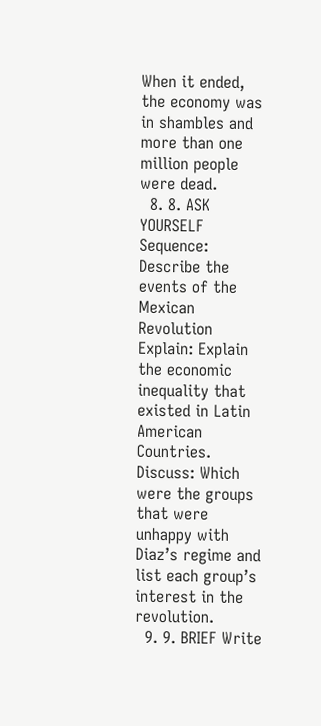When it ended, the economy was in shambles and more than one million people were dead.
  8. 8. ASK YOURSELF Sequence: Describe the events of the Mexican Revolution Explain: Explain the economic inequality that existed in Latin American Countries. Discuss: Which were the groups that were unhappy with Diaz’s regime and list each group’s interest in the revolution.
  9. 9. BRIEF Write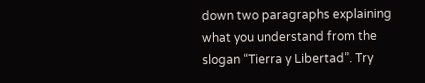down two paragraphs explaining what you understand from the slogan “Tierra y Libertad”. Try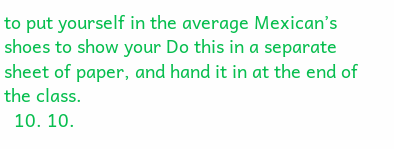to put yourself in the average Mexican’s shoes to show your Do this in a separate sheet of paper, and hand it in at the end of the class.
  10. 10.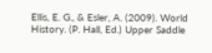Ellis, E. G., & Esler, A. (2009). World History. (P. Hall, Ed.) Upper Saddle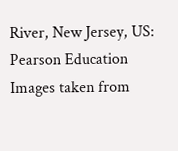River, New Jersey, US: Pearson Education Images taken from